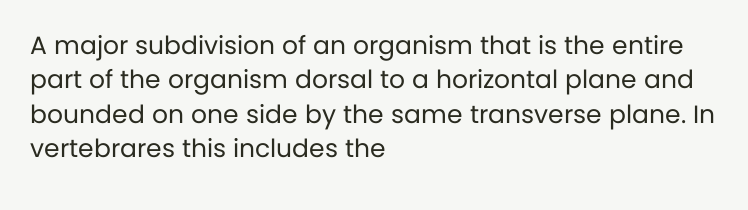A major subdivision of an organism that is the entire part of the organism dorsal to a horizontal plane and bounded on one side by the same transverse plane. In vertebrares this includes the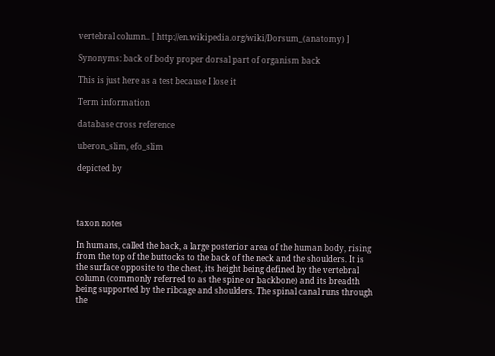vertebral column.. [ http://en.wikipedia.org/wiki/Dorsum_(anatomy) ]

Synonyms: back of body proper dorsal part of organism back

This is just here as a test because I lose it

Term information

database cross reference

uberon_slim, efo_slim

depicted by




taxon notes

In humans, called the back, a large posterior area of the human body, rising from the top of the buttocks to the back of the neck and the shoulders. It is the surface opposite to the chest, its height being defined by the vertebral column (commonly referred to as the spine or backbone) and its breadth being supported by the ribcage and shoulders. The spinal canal runs through the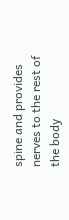spine and provides nerves to the rest of the body